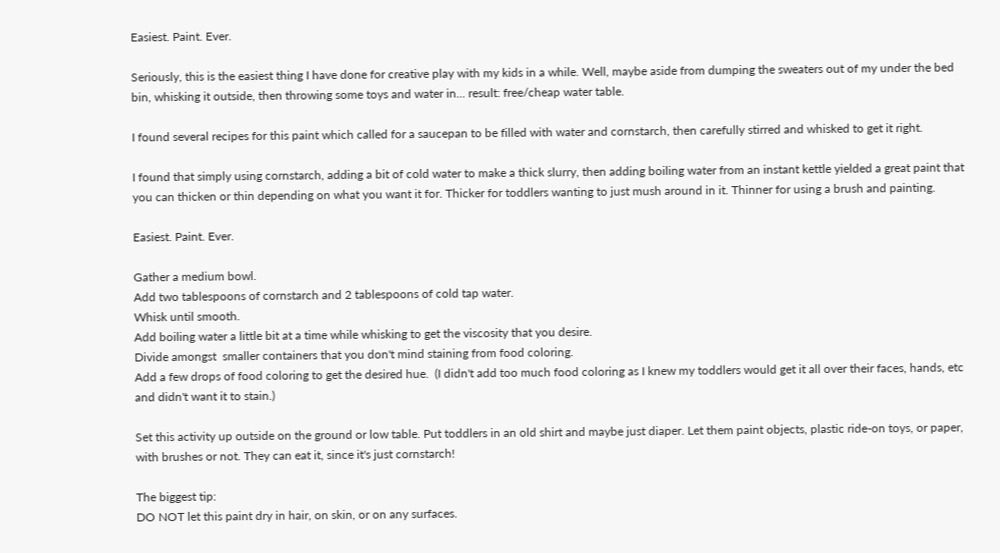Easiest. Paint. Ever.

Seriously, this is the easiest thing I have done for creative play with my kids in a while. Well, maybe aside from dumping the sweaters out of my under the bed bin, whisking it outside, then throwing some toys and water in... result: free/cheap water table.

I found several recipes for this paint which called for a saucepan to be filled with water and cornstarch, then carefully stirred and whisked to get it right.

I found that simply using cornstarch, adding a bit of cold water to make a thick slurry, then adding boiling water from an instant kettle yielded a great paint that you can thicken or thin depending on what you want it for. Thicker for toddlers wanting to just mush around in it. Thinner for using a brush and painting.

Easiest. Paint. Ever.

Gather a medium bowl.
Add two tablespoons of cornstarch and 2 tablespoons of cold tap water.
Whisk until smooth.
Add boiling water a little bit at a time while whisking to get the viscosity that you desire.
Divide amongst  smaller containers that you don't mind staining from food coloring.
Add a few drops of food coloring to get the desired hue.  (I didn't add too much food coloring as I knew my toddlers would get it all over their faces, hands, etc and didn't want it to stain.)

Set this activity up outside on the ground or low table. Put toddlers in an old shirt and maybe just diaper. Let them paint objects, plastic ride-on toys, or paper, with brushes or not. They can eat it, since it's just cornstarch!

The biggest tip:
DO NOT let this paint dry in hair, on skin, or on any surfaces.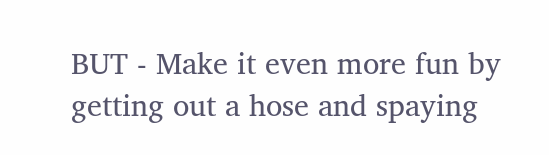BUT - Make it even more fun by getting out a hose and spaying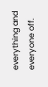everything and everyone off.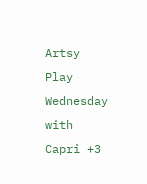Artsy Play Wednesday with Capri +3